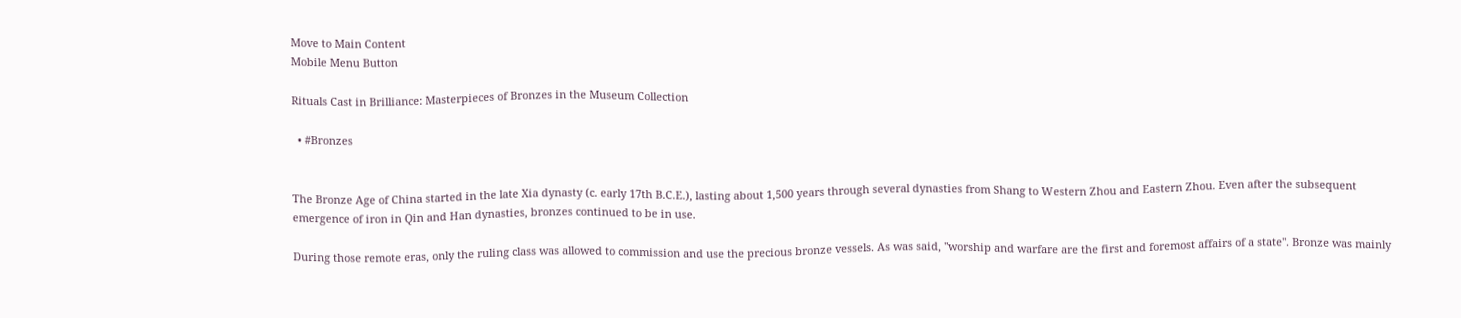Move to Main Content
Mobile Menu Button

Rituals Cast in Brilliance: Masterpieces of Bronzes in the Museum Collection

  • #Bronzes


The Bronze Age of China started in the late Xia dynasty (c. early 17th B.C.E.), lasting about 1,500 years through several dynasties from Shang to Western Zhou and Eastern Zhou. Even after the subsequent emergence of iron in Qin and Han dynasties, bronzes continued to be in use.

During those remote eras, only the ruling class was allowed to commission and use the precious bronze vessels. As was said, "worship and warfare are the first and foremost affairs of a state". Bronze was mainly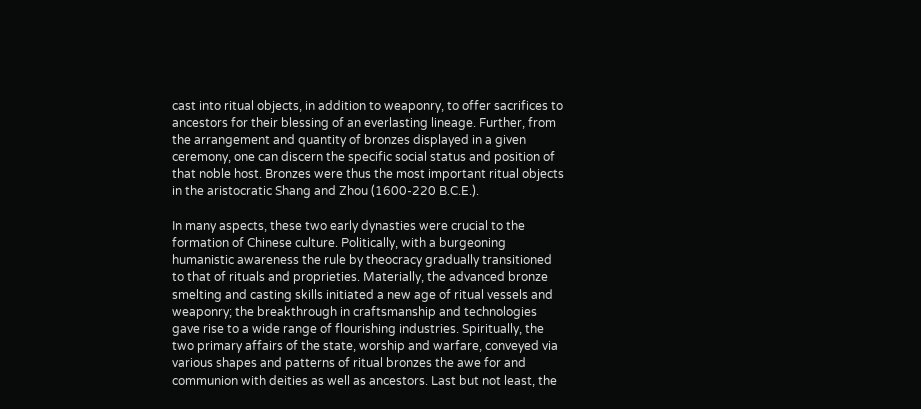cast into ritual objects, in addition to weaponry, to offer sacrifices to ancestors for their blessing of an everlasting lineage. Further, from the arrangement and quantity of bronzes displayed in a given ceremony, one can discern the specific social status and position of that noble host. Bronzes were thus the most important ritual objects in the aristocratic Shang and Zhou (1600-220 B.C.E.).

In many aspects, these two early dynasties were crucial to the formation of Chinese culture. Politically, with a burgeoning humanistic awareness the rule by theocracy gradually transitioned to that of rituals and proprieties. Materially, the advanced bronze smelting and casting skills initiated a new age of ritual vessels and weaponry; the breakthrough in craftsmanship and technologies gave rise to a wide range of flourishing industries. Spiritually, the two primary affairs of the state, worship and warfare, conveyed via various shapes and patterns of ritual bronzes the awe for and communion with deities as well as ancestors. Last but not least, the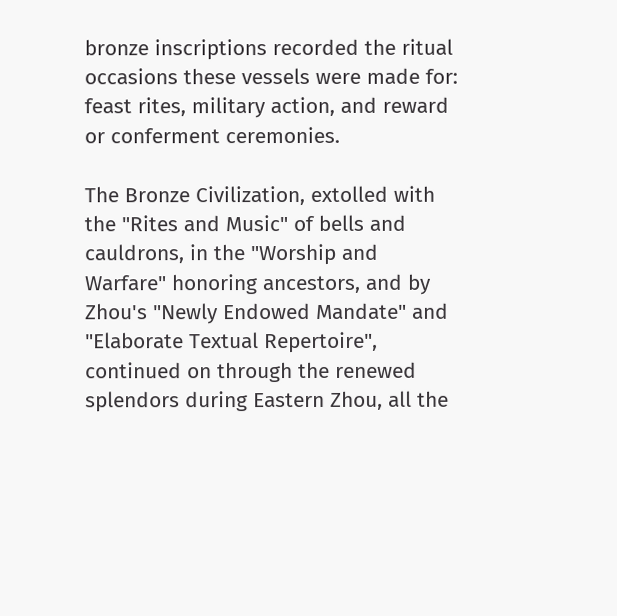bronze inscriptions recorded the ritual occasions these vessels were made for: feast rites, military action, and reward or conferment ceremonies.

The Bronze Civilization, extolled with the "Rites and Music" of bells and cauldrons, in the "Worship and Warfare" honoring ancestors, and by Zhou's "Newly Endowed Mandate" and "Elaborate Textual Repertoire", continued on through the renewed splendors during Eastern Zhou, all the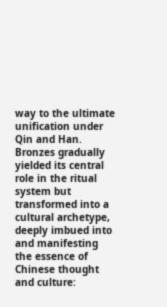way to the ultimate unification under Qin and Han. Bronzes gradually yielded its central role in the ritual system but transformed into a cultural archetype, deeply imbued into and manifesting the essence of Chinese thought and culture: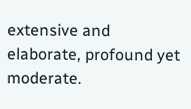extensive and elaborate, profound yet moderate.